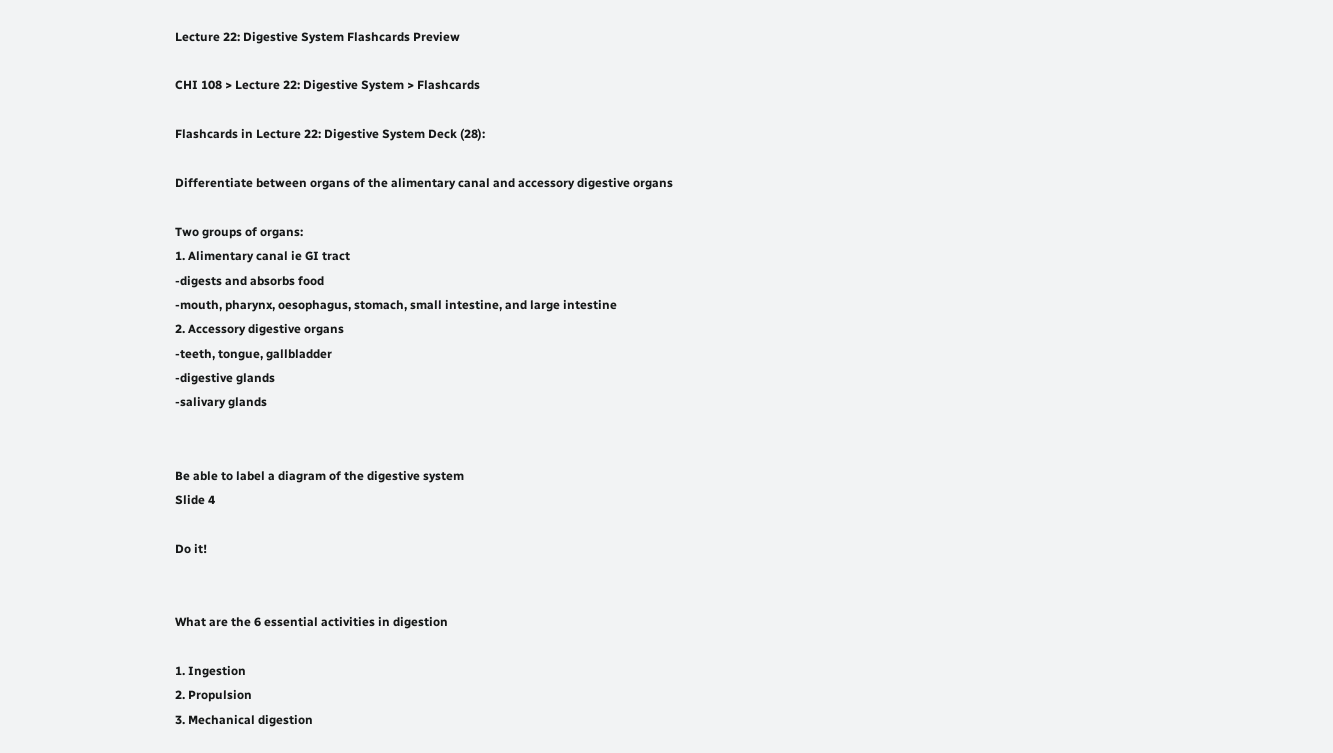Lecture 22: Digestive System Flashcards Preview

CHI 108 > Lecture 22: Digestive System > Flashcards

Flashcards in Lecture 22: Digestive System Deck (28):

Differentiate between organs of the alimentary canal and accessory digestive organs

Two groups of organs:
1. Alimentary canal ie GI tract
-digests and absorbs food
-mouth, pharynx, oesophagus, stomach, small intestine, and large intestine
2. Accessory digestive organs
-teeth, tongue, gallbladder
-digestive glands
-salivary glands


Be able to label a diagram of the digestive system
Slide 4

Do it!


What are the 6 essential activities in digestion

1. Ingestion
2. Propulsion
3. Mechanical digestion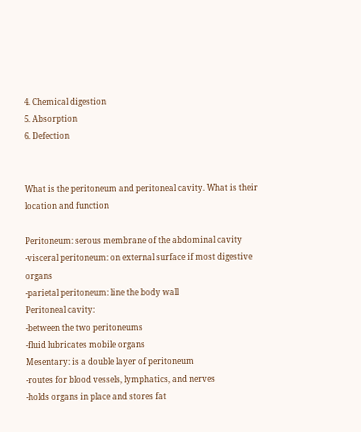4. Chemical digestion
5. Absorption
6. Defection


What is the peritoneum and peritoneal cavity. What is their location and function

Peritoneum: serous membrane of the abdominal cavity
-visceral peritoneum: on external surface if most digestive organs
-parietal peritoneum: line the body wall
Peritoneal cavity:
-between the two peritoneums
-fluid lubricates mobile organs
Mesentary: is a double layer of peritoneum
-routes for blood vessels, lymphatics, and nerves
-holds organs in place and stores fat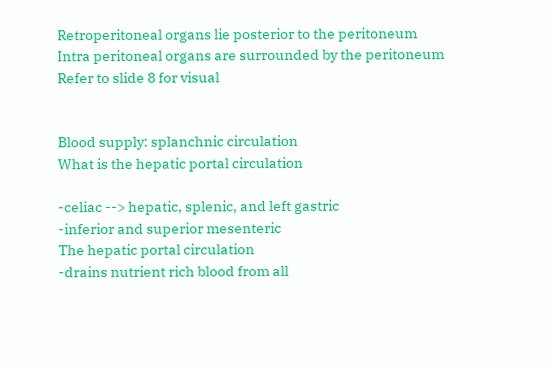Retroperitoneal organs lie posterior to the peritoneum
Intra peritoneal organs are surrounded by the peritoneum
Refer to slide 8 for visual


Blood supply: splanchnic circulation
What is the hepatic portal circulation

-celiac --> hepatic, splenic, and left gastric
-inferior and superior mesenteric
The hepatic portal circulation
-drains nutrient rich blood from all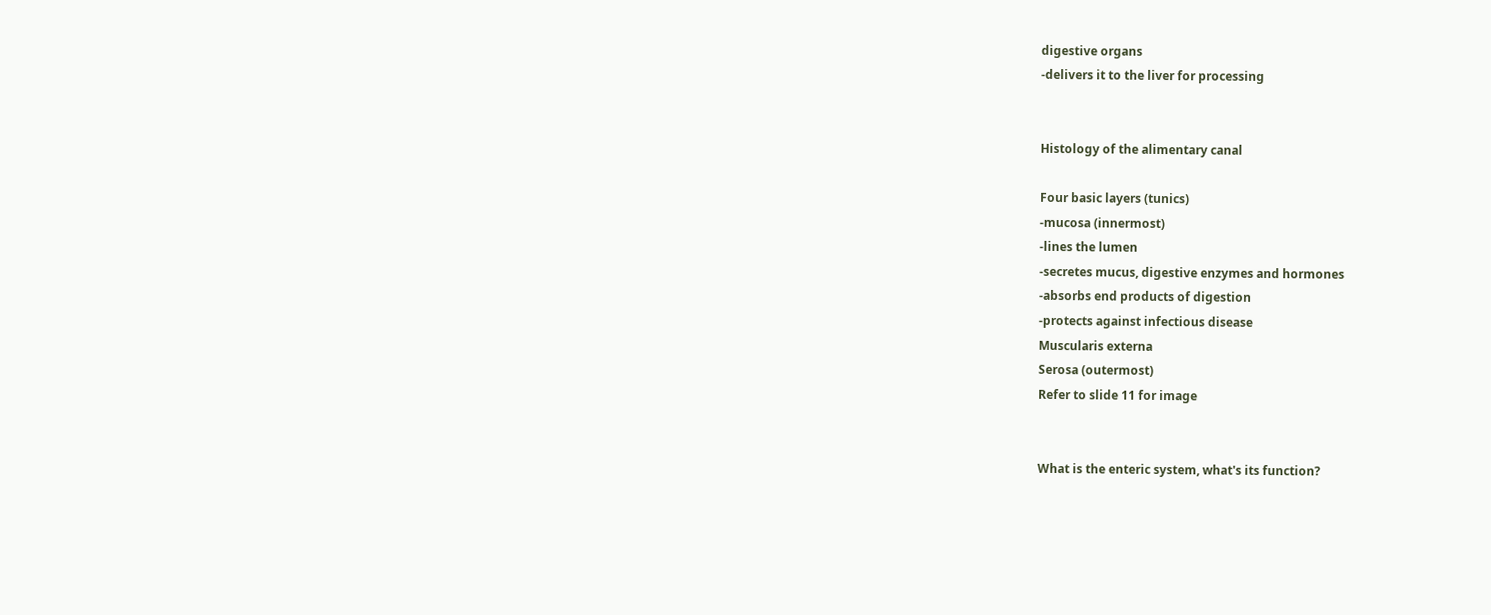digestive organs
-delivers it to the liver for processing


Histology of the alimentary canal

Four basic layers (tunics)
-mucosa (innermost)
-lines the lumen
-secretes mucus, digestive enzymes and hormones
-absorbs end products of digestion
-protects against infectious disease
Muscularis externa
Serosa (outermost)
Refer to slide 11 for image


What is the enteric system, what's its function?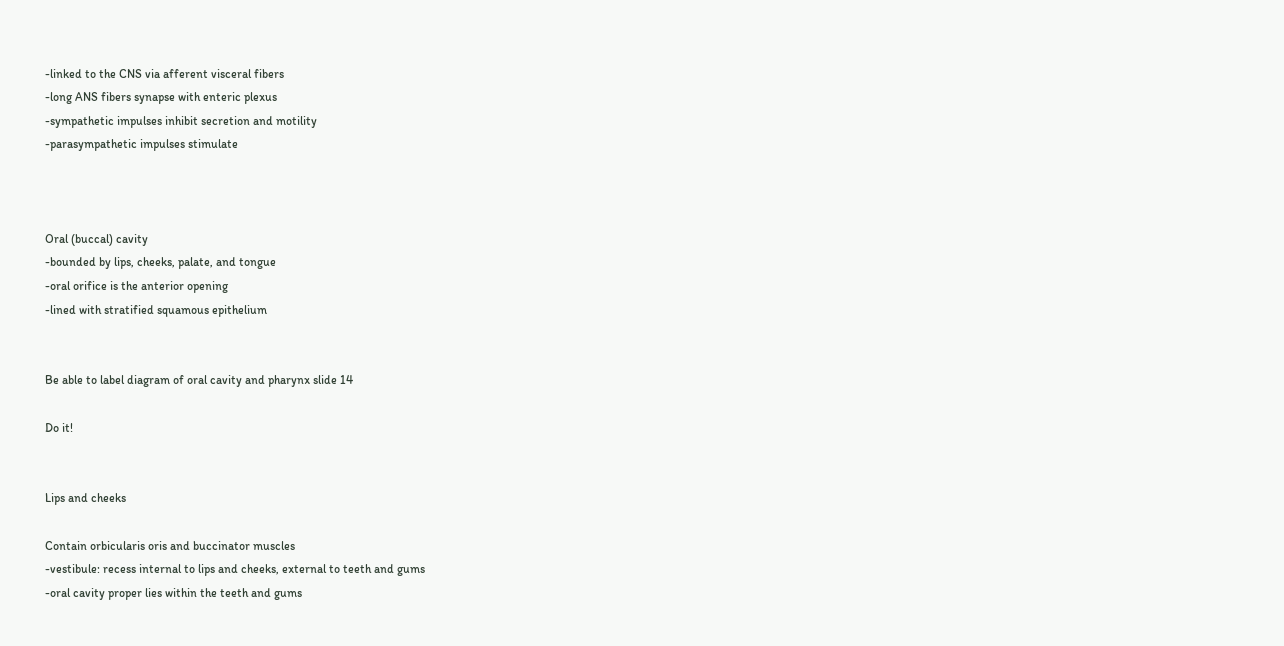-linked to the CNS via afferent visceral fibers
-long ANS fibers synapse with enteric plexus
-sympathetic impulses inhibit secretion and motility
-parasympathetic impulses stimulate



Oral (buccal) cavity
-bounded by lips, cheeks, palate, and tongue
-oral orifice is the anterior opening
-lined with stratified squamous epithelium


Be able to label diagram of oral cavity and pharynx slide 14

Do it!


Lips and cheeks

Contain orbicularis oris and buccinator muscles
-vestibule: recess internal to lips and cheeks, external to teeth and gums
-oral cavity proper lies within the teeth and gums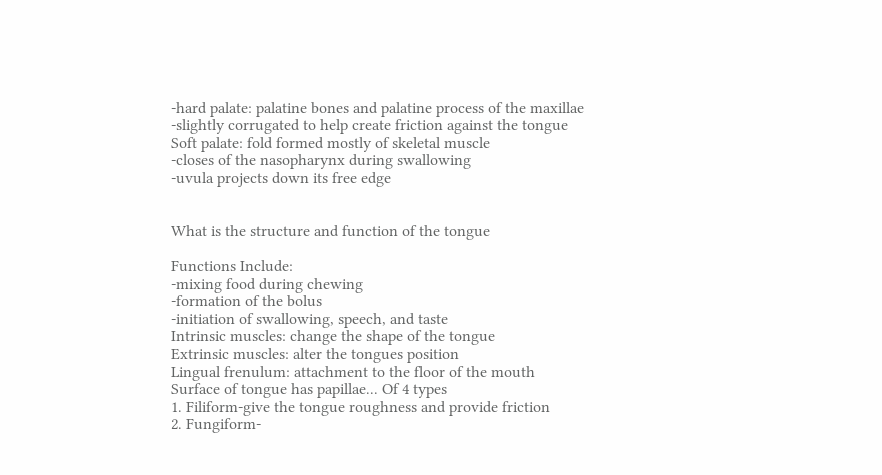-hard palate: palatine bones and palatine process of the maxillae
-slightly corrugated to help create friction against the tongue
Soft palate: fold formed mostly of skeletal muscle
-closes of the nasopharynx during swallowing
-uvula projects down its free edge


What is the structure and function of the tongue

Functions Include:
-mixing food during chewing
-formation of the bolus
-initiation of swallowing, speech, and taste
Intrinsic muscles: change the shape of the tongue
Extrinsic muscles: alter the tongues position
Lingual frenulum: attachment to the floor of the mouth
Surface of tongue has papillae... Of 4 types
1. Filiform-give the tongue roughness and provide friction
2. Fungiform-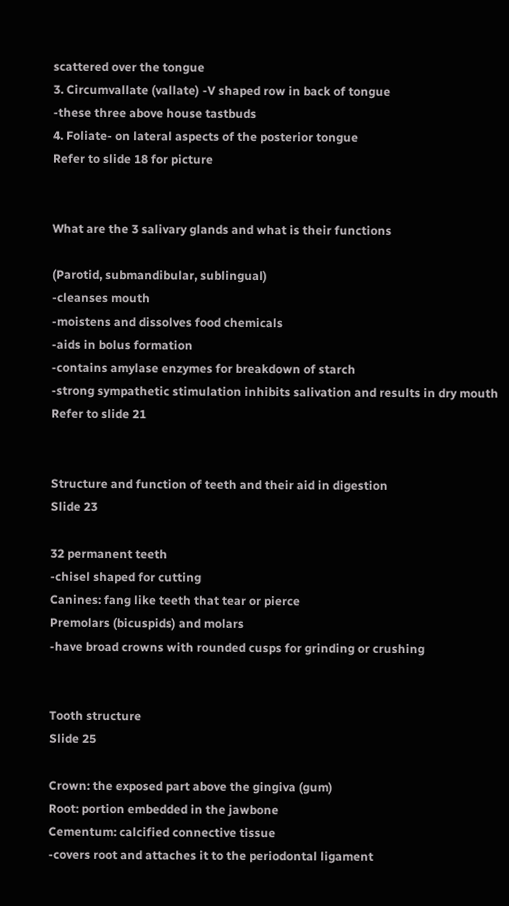scattered over the tongue
3. Circumvallate (vallate) -V shaped row in back of tongue
-these three above house tastbuds
4. Foliate- on lateral aspects of the posterior tongue
Refer to slide 18 for picture


What are the 3 salivary glands and what is their functions

(Parotid, submandibular, sublingual)
-cleanses mouth
-moistens and dissolves food chemicals
-aids in bolus formation
-contains amylase enzymes for breakdown of starch
-strong sympathetic stimulation inhibits salivation and results in dry mouth
Refer to slide 21


Structure and function of teeth and their aid in digestion
Slide 23

32 permanent teeth
-chisel shaped for cutting
Canines: fang like teeth that tear or pierce
Premolars (bicuspids) and molars
-have broad crowns with rounded cusps for grinding or crushing


Tooth structure
Slide 25

Crown: the exposed part above the gingiva (gum)
Root: portion embedded in the jawbone
Cementum: calcified connective tissue
-covers root and attaches it to the periodontal ligament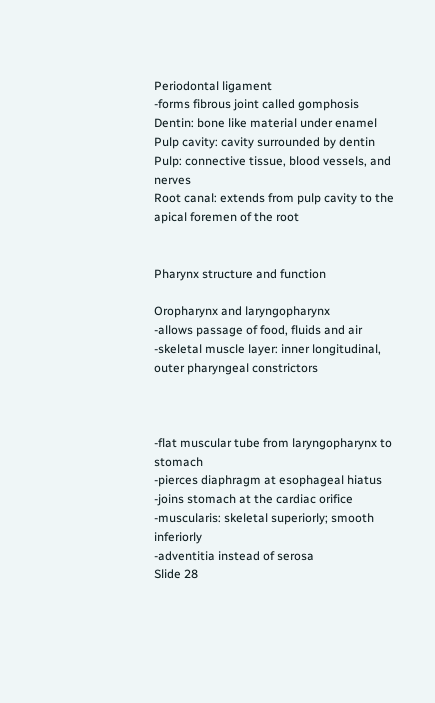Periodontal ligament
-forms fibrous joint called gomphosis
Dentin: bone like material under enamel
Pulp cavity: cavity surrounded by dentin
Pulp: connective tissue, blood vessels, and nerves
Root canal: extends from pulp cavity to the apical foremen of the root


Pharynx structure and function

Oropharynx and laryngopharynx
-allows passage of food, fluids and air
-skeletal muscle layer: inner longitudinal, outer pharyngeal constrictors



-flat muscular tube from laryngopharynx to stomach
-pierces diaphragm at esophageal hiatus
-joins stomach at the cardiac orifice
-muscularis: skeletal superiorly; smooth inferiorly
-adventitia instead of serosa
Slide 28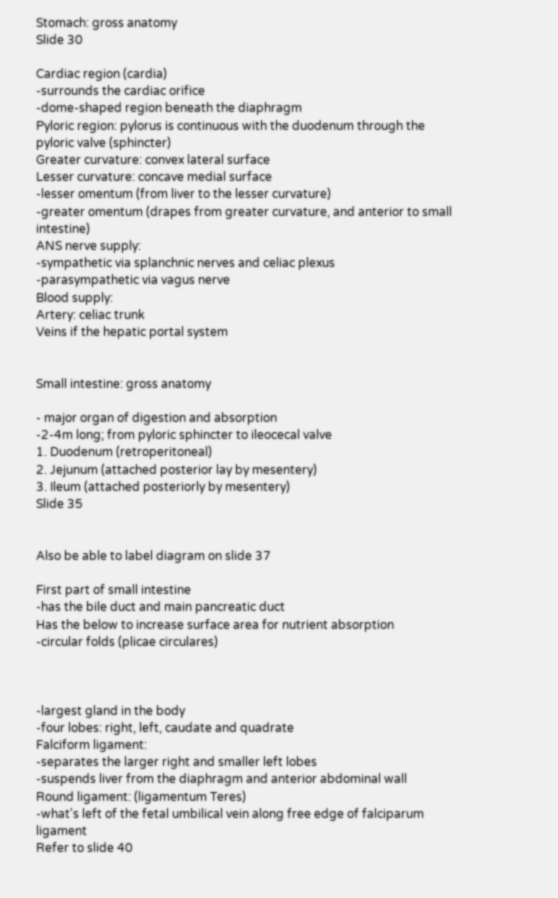Stomach: gross anatomy
Slide 30

Cardiac region (cardia)
-surrounds the cardiac orifice
-dome-shaped region beneath the diaphragm
Pyloric region: pylorus is continuous with the duodenum through the pyloric valve (sphincter)
Greater curvature: convex lateral surface
Lesser curvature: concave medial surface
-lesser omentum (from liver to the lesser curvature)
-greater omentum (drapes from greater curvature, and anterior to small intestine)
ANS nerve supply:
-sympathetic via splanchnic nerves and celiac plexus
-parasympathetic via vagus nerve
Blood supply:
Artery: celiac trunk
Veins if the hepatic portal system


Small intestine: gross anatomy

- major organ of digestion and absorption
-2-4m long; from pyloric sphincter to ileocecal valve
1. Duodenum (retroperitoneal)
2. Jejunum (attached posterior lay by mesentery)
3. Ileum (attached posteriorly by mesentery)
Slide 35


Also be able to label diagram on slide 37

First part of small intestine
-has the bile duct and main pancreatic duct
Has the below to increase surface area for nutrient absorption
-circular folds (plicae circulares)



-largest gland in the body
-four lobes: right, left, caudate and quadrate
Falciform ligament:
-separates the larger right and smaller left lobes
-suspends liver from the diaphragm and anterior abdominal wall
Round ligament: (ligamentum Teres)
-what's left of the fetal umbilical vein along free edge of falciparum ligament
Refer to slide 40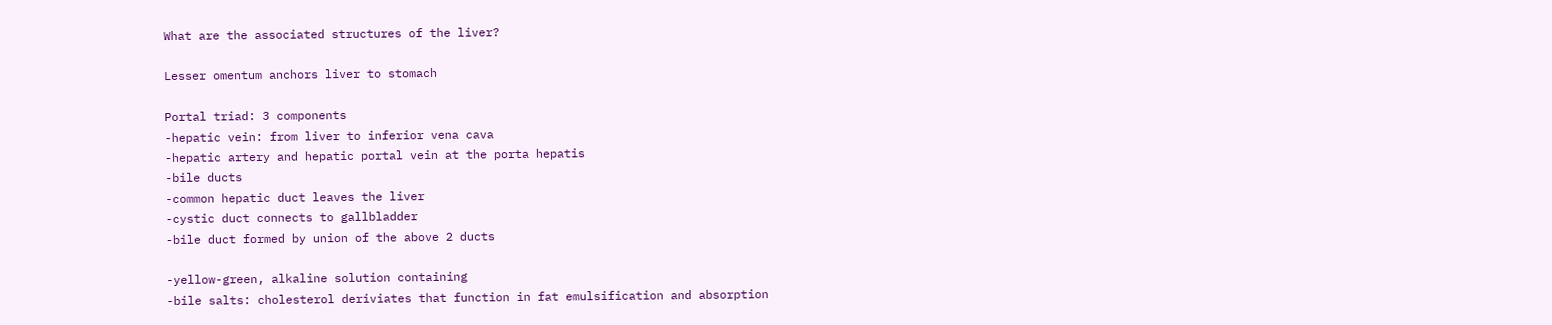What are the associated structures of the liver?

Lesser omentum anchors liver to stomach

Portal triad: 3 components
-hepatic vein: from liver to inferior vena cava
-hepatic artery and hepatic portal vein at the porta hepatis
-bile ducts
-common hepatic duct leaves the liver
-cystic duct connects to gallbladder
-bile duct formed by union of the above 2 ducts

-yellow-green, alkaline solution containing
-bile salts: cholesterol deriviates that function in fat emulsification and absorption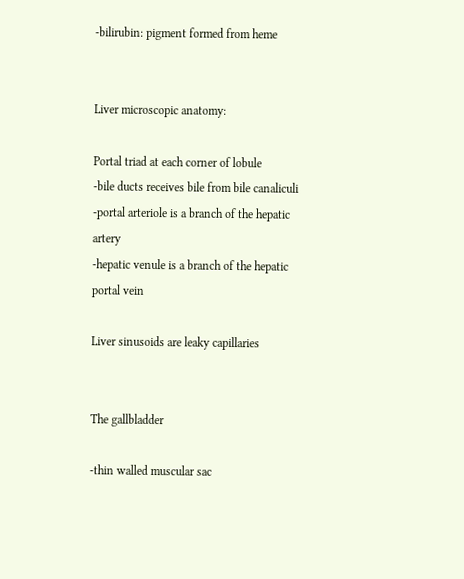-bilirubin: pigment formed from heme


Liver microscopic anatomy:

Portal triad at each corner of lobule
-bile ducts receives bile from bile canaliculi
-portal arteriole is a branch of the hepatic artery
-hepatic venule is a branch of the hepatic portal vein

Liver sinusoids are leaky capillaries


The gallbladder

-thin walled muscular sac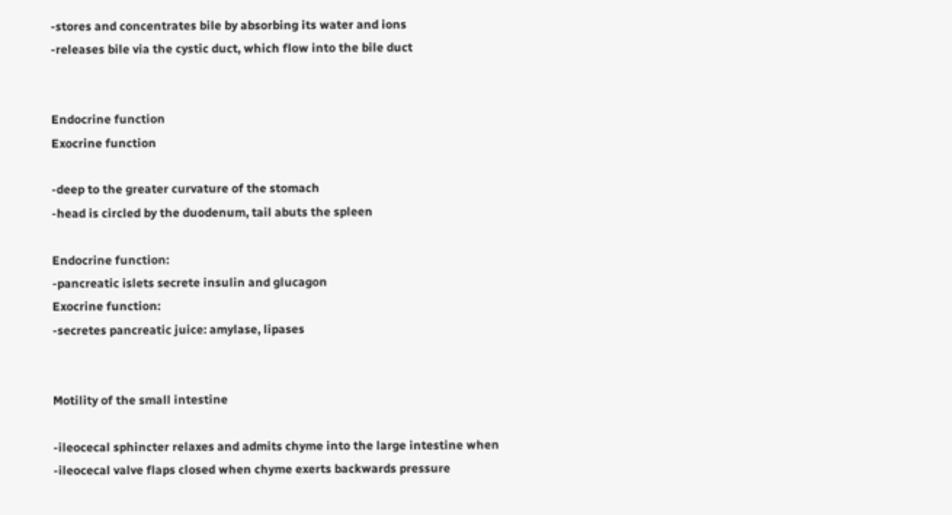-stores and concentrates bile by absorbing its water and ions
-releases bile via the cystic duct, which flow into the bile duct


Endocrine function
Exocrine function

-deep to the greater curvature of the stomach
-head is circled by the duodenum, tail abuts the spleen

Endocrine function:
-pancreatic islets secrete insulin and glucagon
Exocrine function:
-secretes pancreatic juice: amylase, lipases


Motility of the small intestine

-ileocecal sphincter relaxes and admits chyme into the large intestine when
-ileocecal valve flaps closed when chyme exerts backwards pressure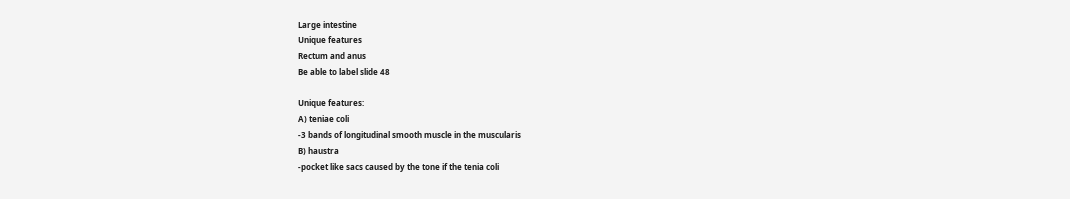Large intestine
Unique features
Rectum and anus
Be able to label slide 48

Unique features:
A) teniae coli
-3 bands of longitudinal smooth muscle in the muscularis
B) haustra
-pocket like sacs caused by the tone if the tenia coli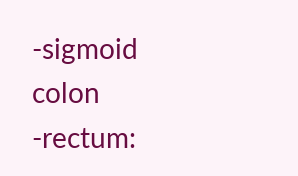-sigmoid colon
-rectum: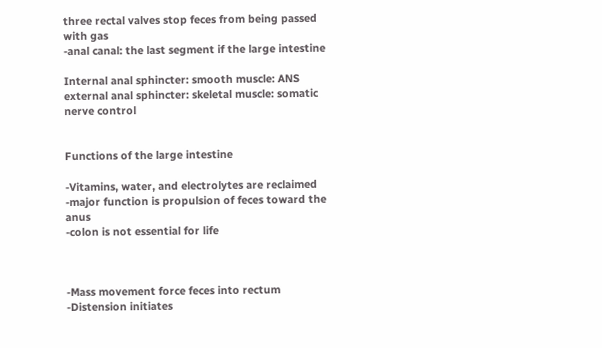three rectal valves stop feces from being passed with gas
-anal canal: the last segment if the large intestine

Internal anal sphincter: smooth muscle: ANS
external anal sphincter: skeletal muscle: somatic nerve control


Functions of the large intestine

-Vitamins, water, and electrolytes are reclaimed
-major function is propulsion of feces toward the anus
-colon is not essential for life



-Mass movement force feces into rectum
-Distension initiates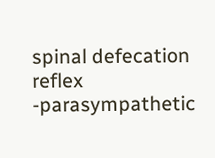spinal defecation reflex
-parasympathetic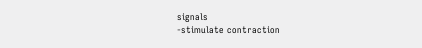signals
-stimulate contraction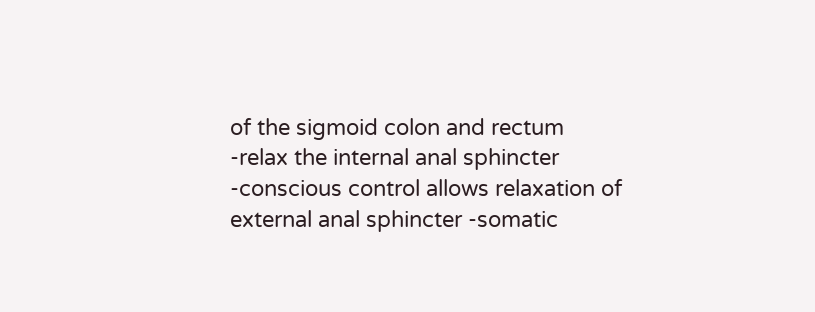of the sigmoid colon and rectum
-relax the internal anal sphincter
-conscious control allows relaxation of external anal sphincter -somatic